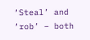‘Steal’ and ‘rob’ – both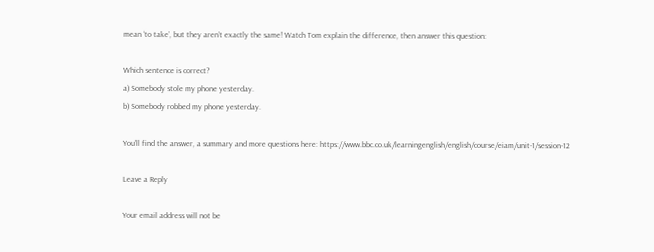mean ‘to take’, but they aren’t exactly the same! Watch Tom explain the difference, then answer this question:

Which sentence is correct?
a) Somebody stole my phone yesterday.
b) Somebody robbed my phone yesterday.

You’ll find the answer, a summary and more questions here: https://www.bbc.co.uk/learningenglish/english/course/eiam/unit-1/session-12

Leave a Reply

Your email address will not be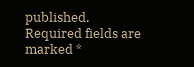published. Required fields are marked *